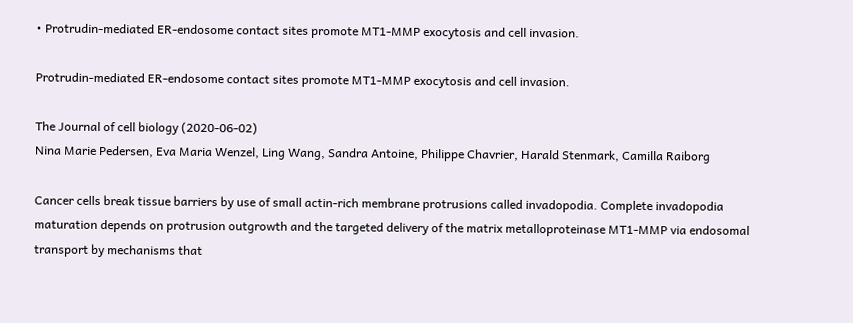• Protrudin-mediated ER-endosome contact sites promote MT1-MMP exocytosis and cell invasion.

Protrudin-mediated ER-endosome contact sites promote MT1-MMP exocytosis and cell invasion.

The Journal of cell biology (2020-06-02)
Nina Marie Pedersen, Eva Maria Wenzel, Ling Wang, Sandra Antoine, Philippe Chavrier, Harald Stenmark, Camilla Raiborg

Cancer cells break tissue barriers by use of small actin-rich membrane protrusions called invadopodia. Complete invadopodia maturation depends on protrusion outgrowth and the targeted delivery of the matrix metalloproteinase MT1-MMP via endosomal transport by mechanisms that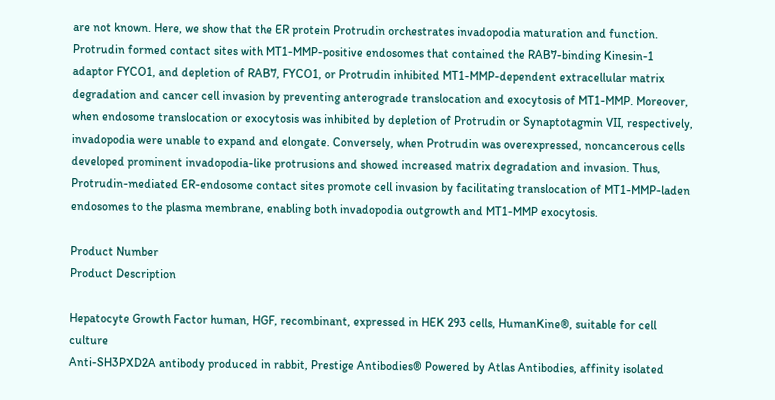are not known. Here, we show that the ER protein Protrudin orchestrates invadopodia maturation and function. Protrudin formed contact sites with MT1-MMP-positive endosomes that contained the RAB7-binding Kinesin-1 adaptor FYCO1, and depletion of RAB7, FYCO1, or Protrudin inhibited MT1-MMP-dependent extracellular matrix degradation and cancer cell invasion by preventing anterograde translocation and exocytosis of MT1-MMP. Moreover, when endosome translocation or exocytosis was inhibited by depletion of Protrudin or Synaptotagmin VII, respectively, invadopodia were unable to expand and elongate. Conversely, when Protrudin was overexpressed, noncancerous cells developed prominent invadopodia-like protrusions and showed increased matrix degradation and invasion. Thus, Protrudin-mediated ER-endosome contact sites promote cell invasion by facilitating translocation of MT1-MMP-laden endosomes to the plasma membrane, enabling both invadopodia outgrowth and MT1-MMP exocytosis.

Product Number
Product Description

Hepatocyte Growth Factor human, HGF, recombinant, expressed in HEK 293 cells, HumanKine®, suitable for cell culture
Anti-SH3PXD2A antibody produced in rabbit, Prestige Antibodies® Powered by Atlas Antibodies, affinity isolated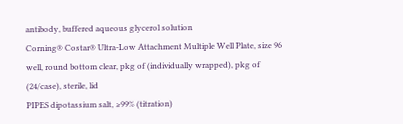antibody, buffered aqueous glycerol solution
Corning® Costar® Ultra-Low Attachment Multiple Well Plate, size 96 well, round bottom clear, pkg of (individually wrapped), pkg of (24/case), sterile, lid
PIPES dipotassium salt, ≥99% (titration)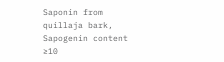Saponin from quillaja bark, Sapogenin content ≥10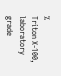%
Triton X-100, laboratory grade